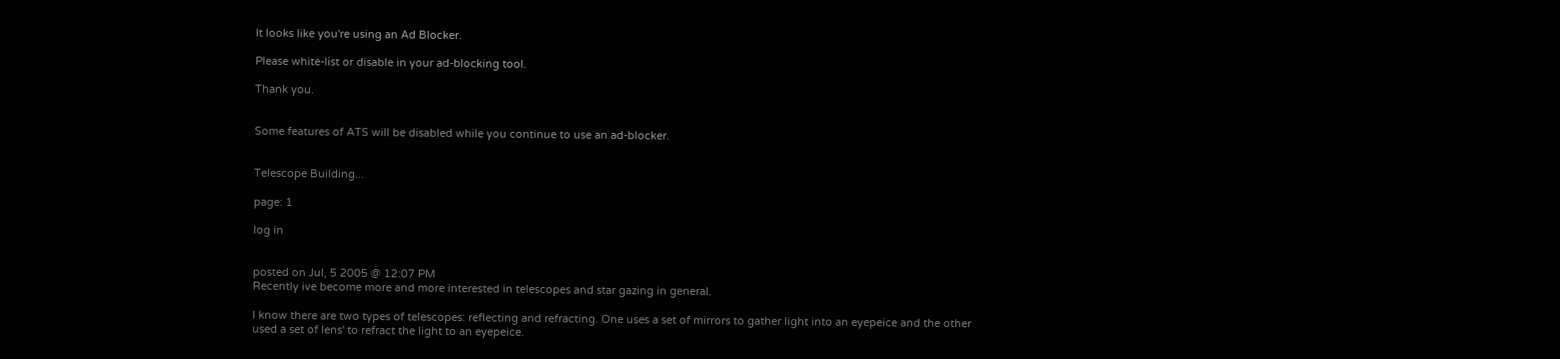It looks like you're using an Ad Blocker.

Please white-list or disable in your ad-blocking tool.

Thank you.


Some features of ATS will be disabled while you continue to use an ad-blocker.


Telescope Building...

page: 1

log in


posted on Jul, 5 2005 @ 12:07 PM
Recently ive become more and more interested in telescopes and star gazing in general.

I know there are two types of telescopes: reflecting and refracting. One uses a set of mirrors to gather light into an eyepeice and the other used a set of lens' to refract the light to an eyepeice.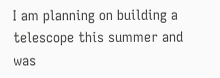I am planning on building a telescope this summer and was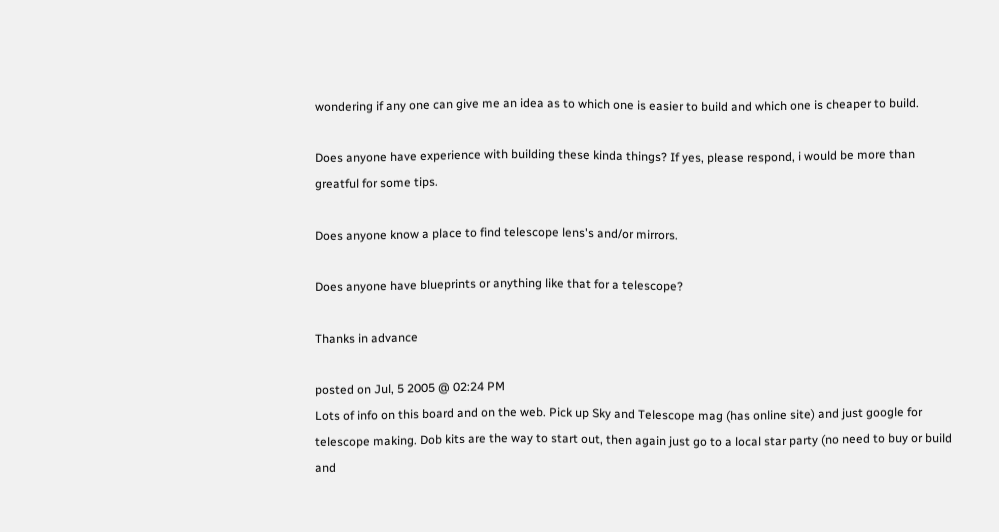wondering if any one can give me an idea as to which one is easier to build and which one is cheaper to build.

Does anyone have experience with building these kinda things? If yes, please respond, i would be more than greatful for some tips.

Does anyone know a place to find telescope lens's and/or mirrors.

Does anyone have blueprints or anything like that for a telescope?

Thanks in advance

posted on Jul, 5 2005 @ 02:24 PM
Lots of info on this board and on the web. Pick up Sky and Telescope mag (has online site) and just google for telescope making. Dob kits are the way to start out, then again just go to a local star party (no need to buy or build and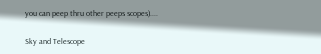you can peep thru other peeps scopes)....

Sky and Telescope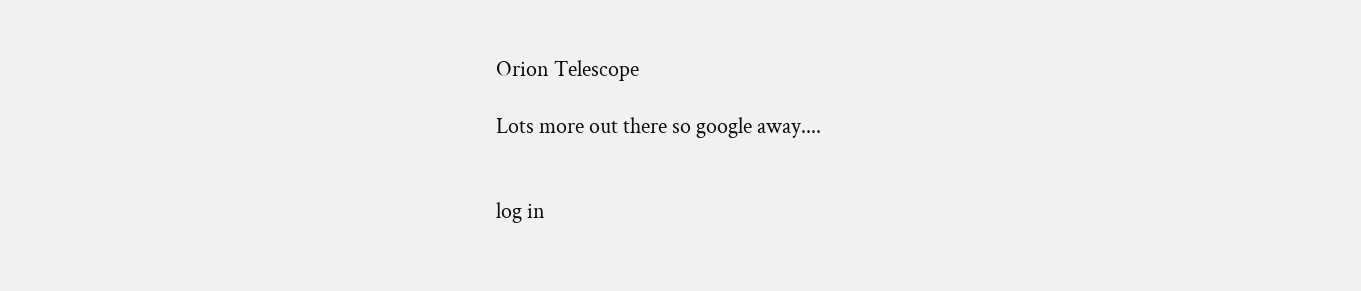Orion Telescope

Lots more out there so google away....


log in